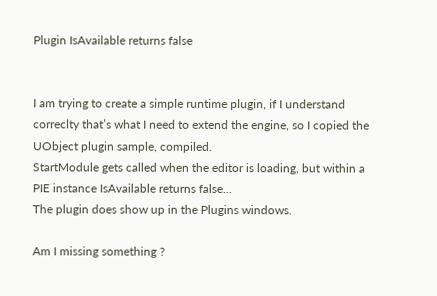Plugin IsAvailable returns false


I am trying to create a simple runtime plugin, if I understand correclty that’s what I need to extend the engine, so I copied the UObject plugin sample, compiled.
StartModule gets called when the editor is loading, but within a PIE instance IsAvailable returns false…
The plugin does show up in the Plugins windows.

Am I missing something ?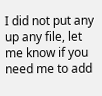I did not put any up any file, let me know if you need me to add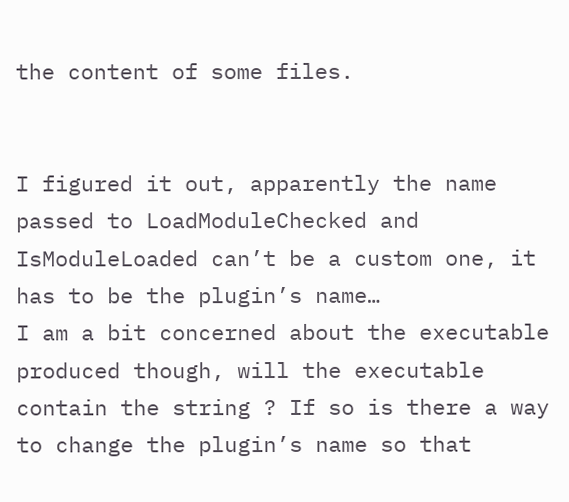the content of some files.


I figured it out, apparently the name passed to LoadModuleChecked and IsModuleLoaded can’t be a custom one, it has to be the plugin’s name…
I am a bit concerned about the executable produced though, will the executable contain the string ? If so is there a way to change the plugin’s name so that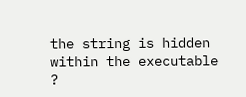the string is hidden within the executable ?